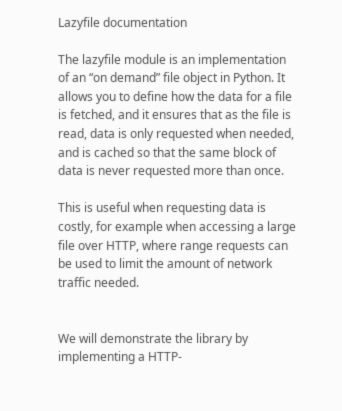Lazyfile documentation

The lazyfile module is an implementation of an “on demand” file object in Python. It allows you to define how the data for a file is fetched, and it ensures that as the file is read, data is only requested when needed, and is cached so that the same block of data is never requested more than once.

This is useful when requesting data is costly, for example when accessing a large file over HTTP, where range requests can be used to limit the amount of network traffic needed.


We will demonstrate the library by implementing a HTTP-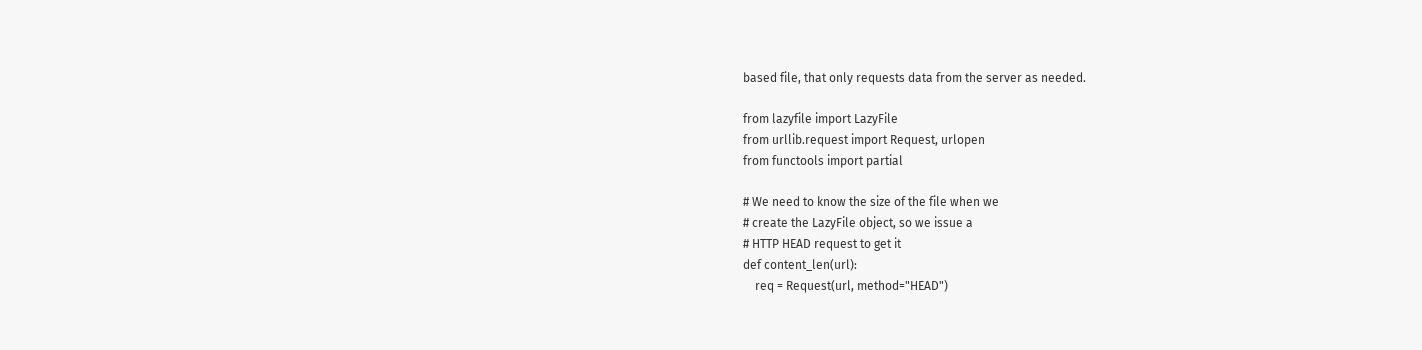based file, that only requests data from the server as needed.

from lazyfile import LazyFile
from urllib.request import Request, urlopen
from functools import partial

# We need to know the size of the file when we
# create the LazyFile object, so we issue a
# HTTP HEAD request to get it
def content_len(url):
    req = Request(url, method="HEAD")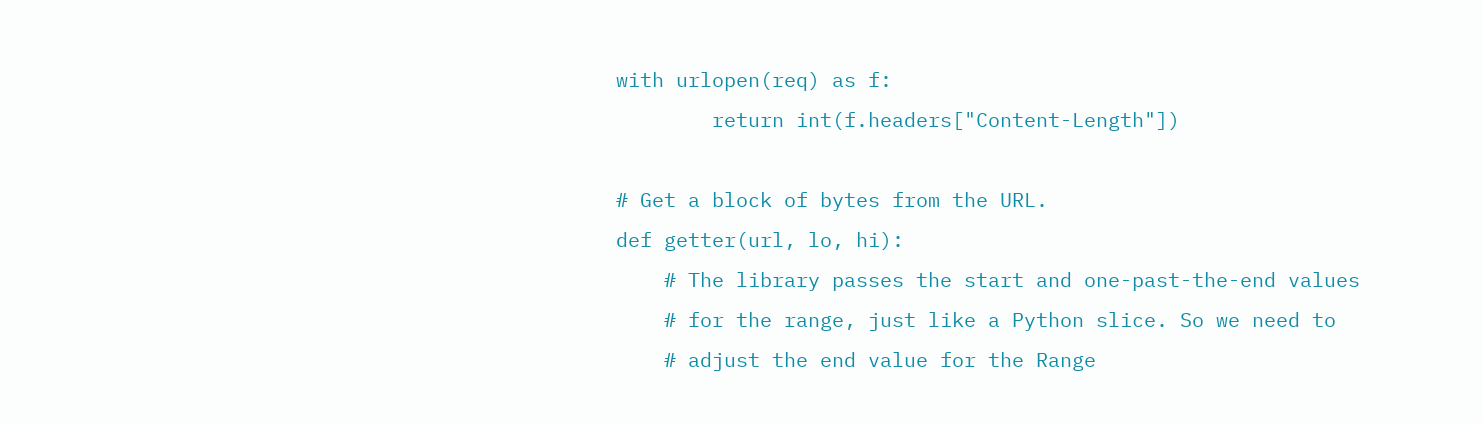with urlopen(req) as f:
        return int(f.headers["Content-Length"])

# Get a block of bytes from the URL.
def getter(url, lo, hi):
    # The library passes the start and one-past-the-end values
    # for the range, just like a Python slice. So we need to
    # adjust the end value for the Range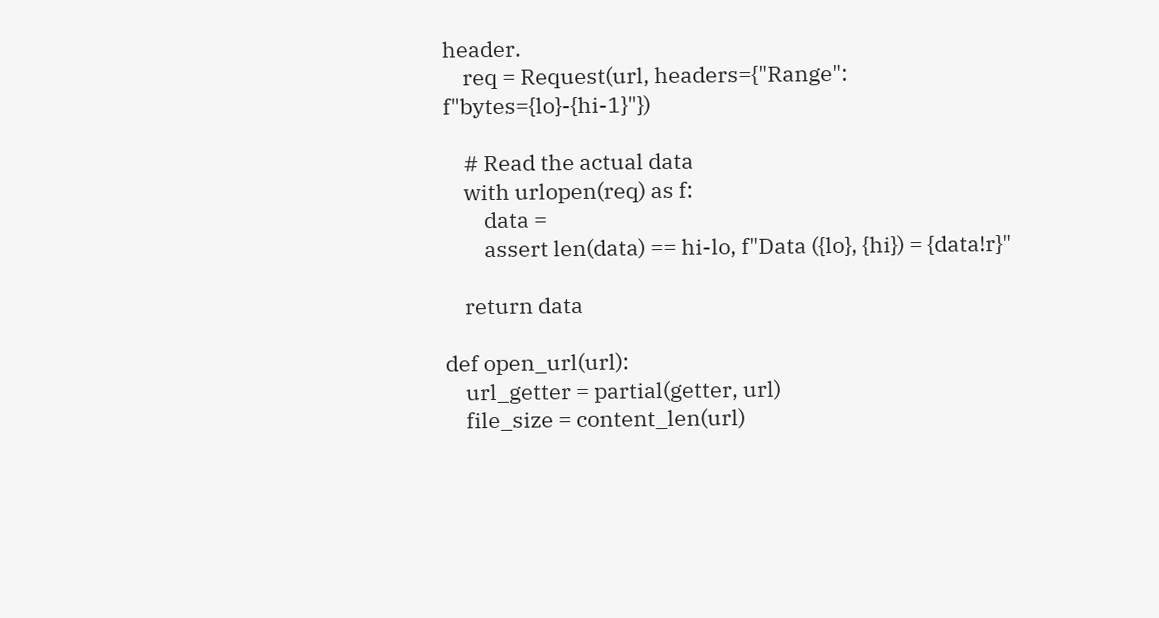header.
    req = Request(url, headers={"Range": f"bytes={lo}-{hi-1}"})

    # Read the actual data
    with urlopen(req) as f:
        data =
        assert len(data) == hi-lo, f"Data ({lo}, {hi}) = {data!r}"

    return data

def open_url(url):
    url_getter = partial(getter, url)
    file_size = content_len(url)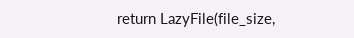return LazyFile(file_size,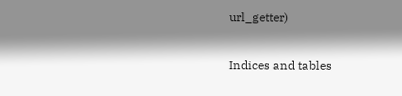url_getter)

Indices and tables